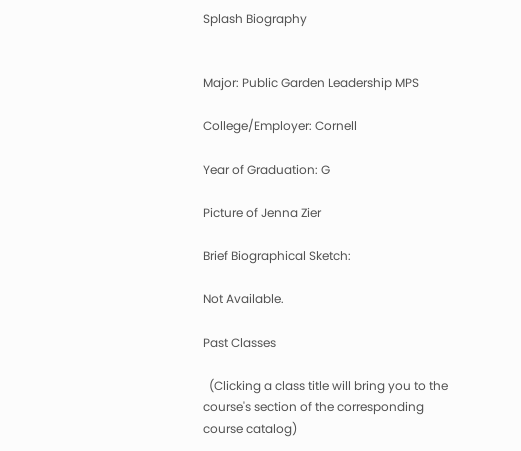Splash Biography


Major: Public Garden Leadership MPS

College/Employer: Cornell

Year of Graduation: G

Picture of Jenna Zier

Brief Biographical Sketch:

Not Available.

Past Classes

  (Clicking a class title will bring you to the course's section of the corresponding course catalog)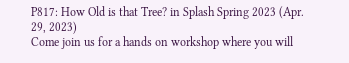P817: How Old is that Tree? in Splash Spring 2023 (Apr. 29, 2023)
Come join us for a hands on workshop where you will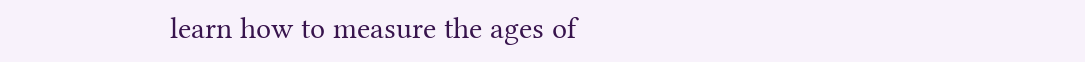learn how to measure the ages of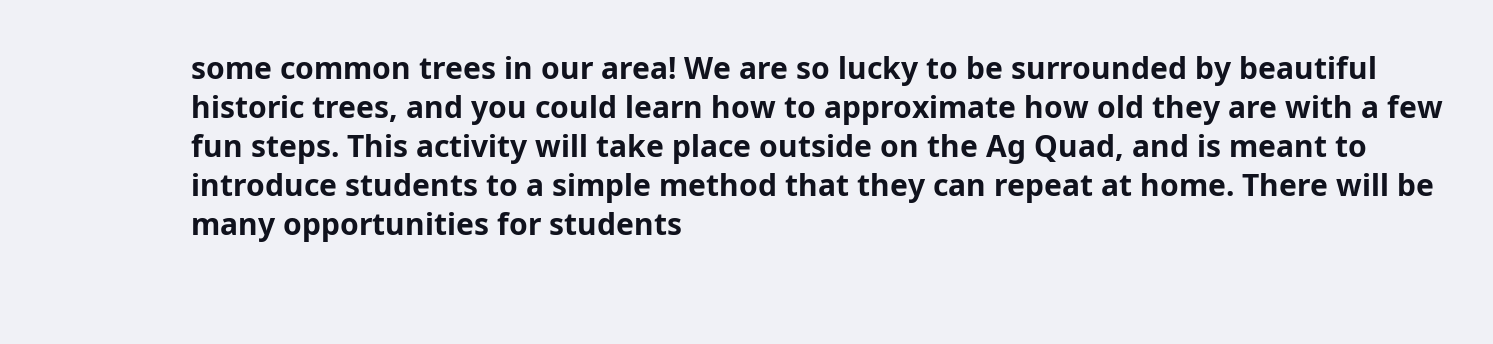some common trees in our area! We are so lucky to be surrounded by beautiful historic trees, and you could learn how to approximate how old they are with a few fun steps. This activity will take place outside on the Ag Quad, and is meant to introduce students to a simple method that they can repeat at home. There will be many opportunities for students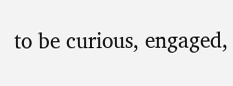to be curious, engaged,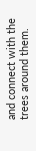and connect with the trees around them.